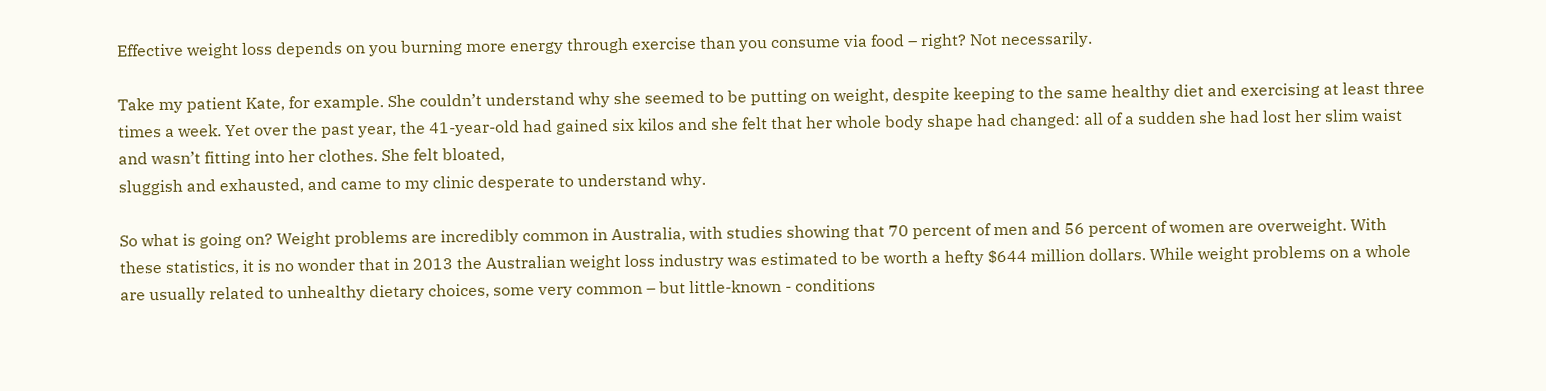Effective weight loss depends on you burning more energy through exercise than you consume via food – right? Not necessarily.

Take my patient Kate, for example. She couldn’t understand why she seemed to be putting on weight, despite keeping to the same healthy diet and exercising at least three times a week. Yet over the past year, the 41-year-old had gained six kilos and she felt that her whole body shape had changed: all of a sudden she had lost her slim waist and wasn’t fitting into her clothes. She felt bloated,
sluggish and exhausted, and came to my clinic desperate to understand why.

So what is going on? Weight problems are incredibly common in Australia, with studies showing that 70 percent of men and 56 percent of women are overweight. With these statistics, it is no wonder that in 2013 the Australian weight loss industry was estimated to be worth a hefty $644 million dollars. While weight problems on a whole are usually related to unhealthy dietary choices, some very common – but little-known - conditions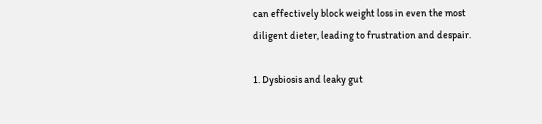can effectively block weight loss in even the most diligent dieter, leading to frustration and despair.

1. Dysbiosis and leaky gut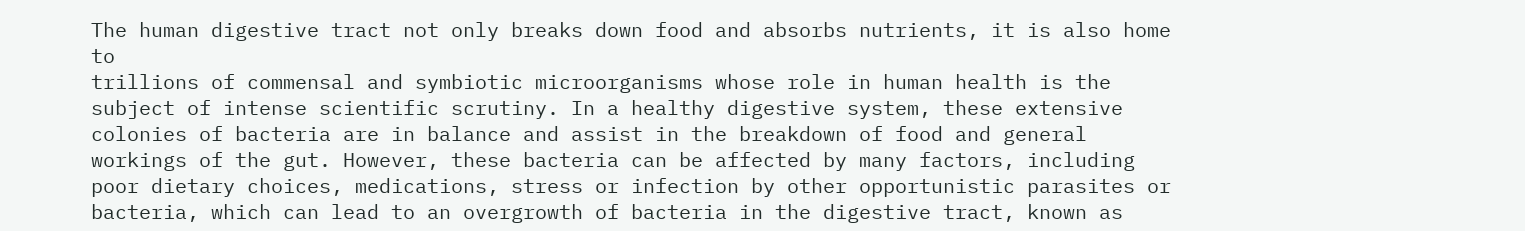The human digestive tract not only breaks down food and absorbs nutrients, it is also home to
trillions of commensal and symbiotic microorganisms whose role in human health is the subject of intense scientific scrutiny. In a healthy digestive system, these extensive colonies of bacteria are in balance and assist in the breakdown of food and general workings of the gut. However, these bacteria can be affected by many factors, including poor dietary choices, medications, stress or infection by other opportunistic parasites or bacteria, which can lead to an overgrowth of bacteria in the digestive tract, known as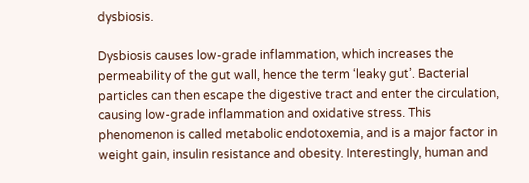dysbiosis.

Dysbiosis causes low-grade inflammation, which increases the permeability of the gut wall, hence the term ‘leaky gut’. Bacterial particles can then escape the digestive tract and enter the circulation, causing low-grade inflammation and oxidative stress. This phenomenon is called metabolic endotoxemia, and is a major factor in weight gain, insulin resistance and obesity. Interestingly, human and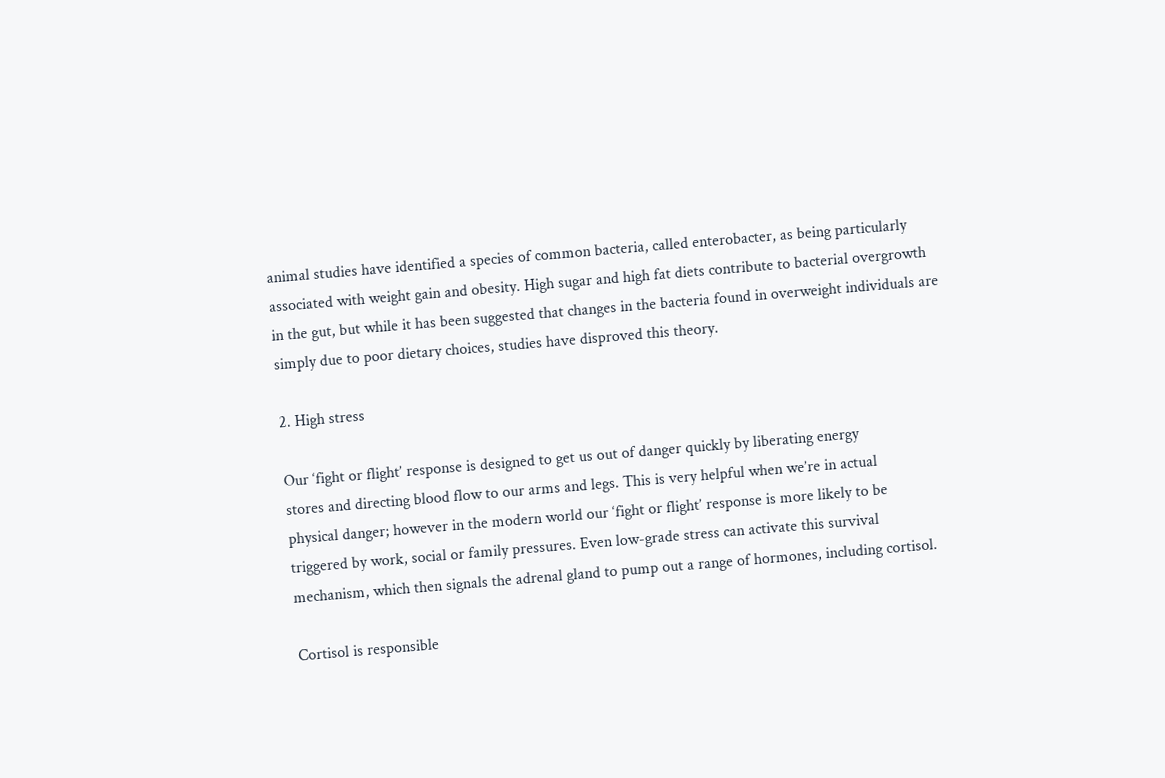animal studies have identified a species of common bacteria, called enterobacter, as being particularly associated with weight gain and obesity. High sugar and high fat diets contribute to bacterial overgrowth in the gut, but while it has been suggested that changes in the bacteria found in overweight individuals are simply due to poor dietary choices, studies have disproved this theory.

2. High stress

Our ‘fight or flight’ response is designed to get us out of danger quickly by liberating energy
stores and directing blood flow to our arms and legs. This is very helpful when we’re in actual
physical danger; however in the modern world our ‘fight or flight’ response is more likely to be
triggered by work, social or family pressures. Even low-grade stress can activate this survival
mechanism, which then signals the adrenal gland to pump out a range of hormones, including cortisol.

Cortisol is responsible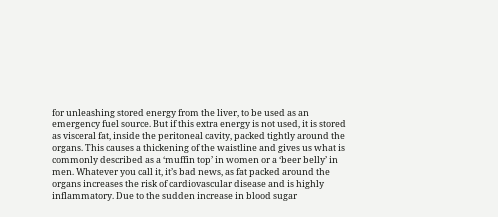for unleashing stored energy from the liver, to be used as an emergency fuel source. But if this extra energy is not used, it is stored as visceral fat, inside the peritoneal cavity, packed tightly around the organs. This causes a thickening of the waistline and gives us what is commonly described as a ‘muffin top’ in women or a ‘beer belly’ in men. Whatever you call it, it’s bad news, as fat packed around the organs increases the risk of cardiovascular disease and is highly inflammatory. Due to the sudden increase in blood sugar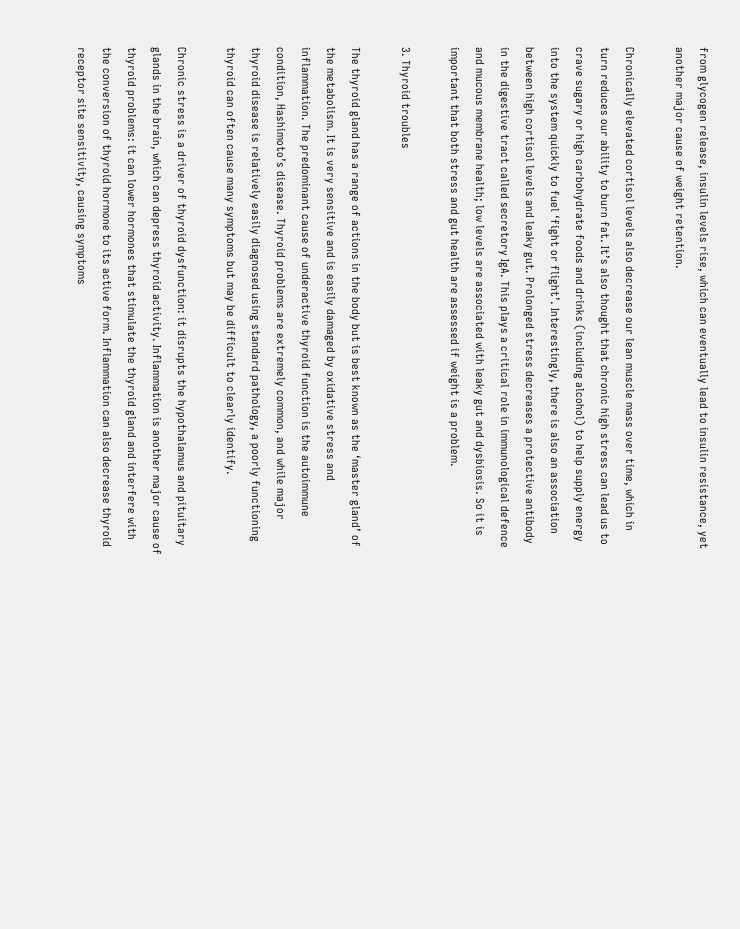from glycogen release, insulin levels rise, which can eventually lead to insulin resistance, yet another major cause of weight retention.

Chronically elevated cortisol levels also decrease our lean muscle mass over time, which in turn reduces our ability to burn fat. It’s also thought that chronic high stress can lead us to crave sugary or high carbohydrate foods and drinks (including alcohol) to help supply energy into the system quickly to fuel ‘fight or flight’. Interestingly, there is also an association between high cortisol levels and leaky gut. Prolonged stress decreases a protective antibody in the digestive tract called secretory IgA. This plays a critical role in immunological defence and mucous membrane health; low levels are associated with leaky gut and dysbiosis. So it is important that both stress and gut health are assessed if weight is a problem.

3. Thyroid troubles

The thyroid gland has a range of actions in the body but is best known as the ‘master gland’ of the metabolism. It is very sensitive and is easily damaged by oxidative stress and inflammation. The predominant cause of underactive thyroid function is the autoimmune condition, Hashimoto’s disease. Thyroid problems are extremely common, and while major thyroid disease is relatively easily diagnosed using standard pathology, a poorly functioning thyroid can often cause many symptoms but may be difficult to clearly identify.

Chronic stress is a driver of thyroid dysfunction: it disrupts the hypothalamus and pituitary glands in the brain, which can depress thyroid activity. Inflammation is another major cause of thyroid problems: it can lower hormones that stimulate the thyroid gland and interfere with the conversion of thyroid hormone to its active form. Inflammation can also decrease thyroid receptor site sensitivity, causing symptoms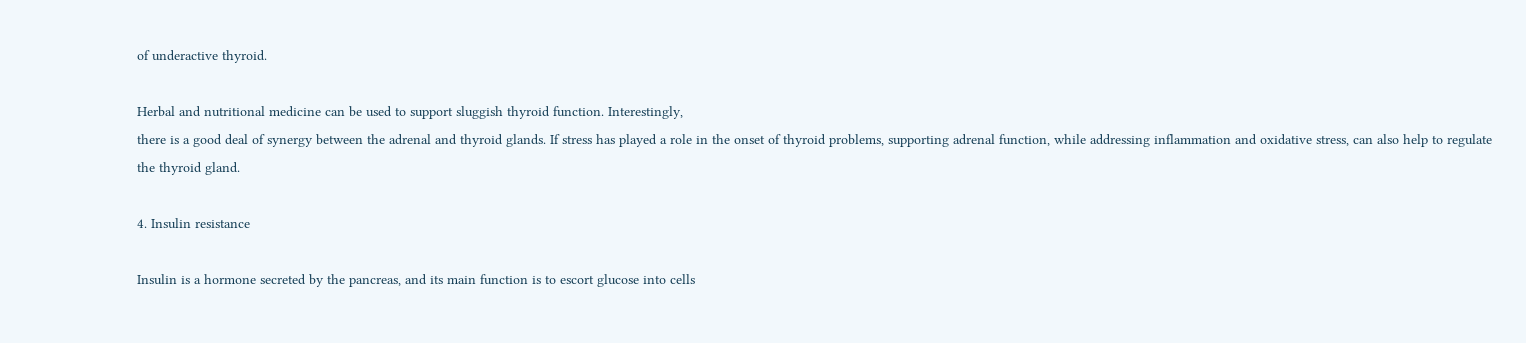of underactive thyroid.

Herbal and nutritional medicine can be used to support sluggish thyroid function. Interestingly,
there is a good deal of synergy between the adrenal and thyroid glands. If stress has played a role in the onset of thyroid problems, supporting adrenal function, while addressing inflammation and oxidative stress, can also help to regulate the thyroid gland.

4. Insulin resistance

Insulin is a hormone secreted by the pancreas, and its main function is to escort glucose into cells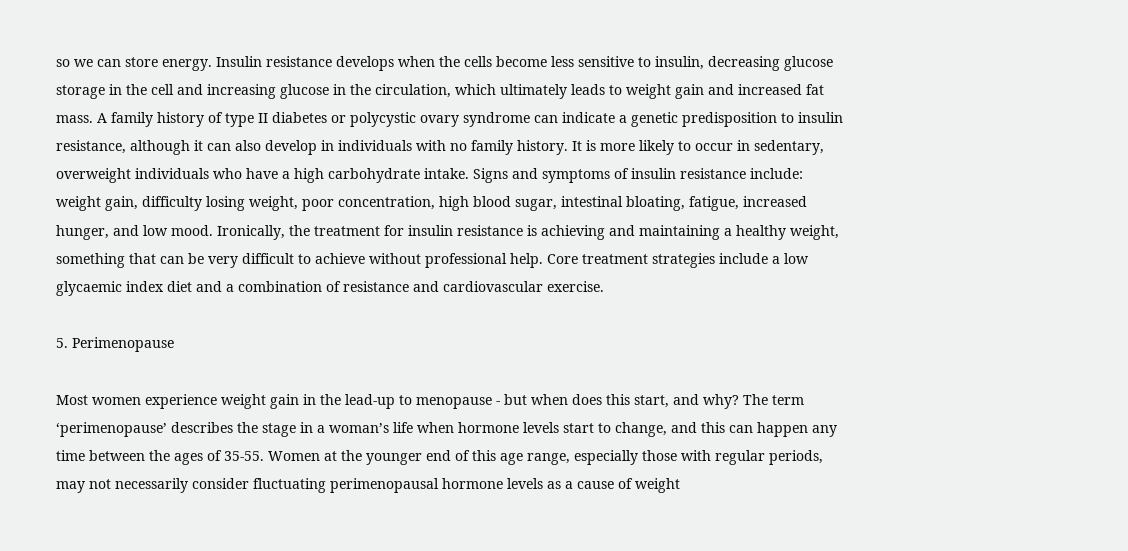so we can store energy. Insulin resistance develops when the cells become less sensitive to insulin, decreasing glucose storage in the cell and increasing glucose in the circulation, which ultimately leads to weight gain and increased fat mass. A family history of type II diabetes or polycystic ovary syndrome can indicate a genetic predisposition to insulin resistance, although it can also develop in individuals with no family history. It is more likely to occur in sedentary, overweight individuals who have a high carbohydrate intake. Signs and symptoms of insulin resistance include: weight gain, difficulty losing weight, poor concentration, high blood sugar, intestinal bloating, fatigue, increased hunger, and low mood. Ironically, the treatment for insulin resistance is achieving and maintaining a healthy weight, something that can be very difficult to achieve without professional help. Core treatment strategies include a low glycaemic index diet and a combination of resistance and cardiovascular exercise.

5. Perimenopause

Most women experience weight gain in the lead-up to menopause - but when does this start, and why? The term ‘perimenopause’ describes the stage in a woman’s life when hormone levels start to change, and this can happen any time between the ages of 35-55. Women at the younger end of this age range, especially those with regular periods, may not necessarily consider fluctuating perimenopausal hormone levels as a cause of weight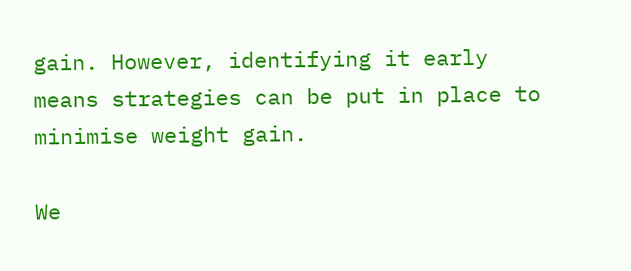gain. However, identifying it early means strategies can be put in place to minimise weight gain.

We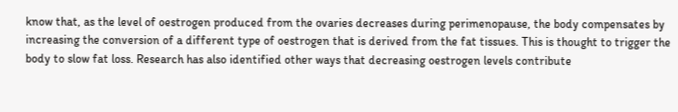know that, as the level of oestrogen produced from the ovaries decreases during perimenopause, the body compensates by increasing the conversion of a different type of oestrogen that is derived from the fat tissues. This is thought to trigger the body to slow fat loss. Research has also identified other ways that decreasing oestrogen levels contribute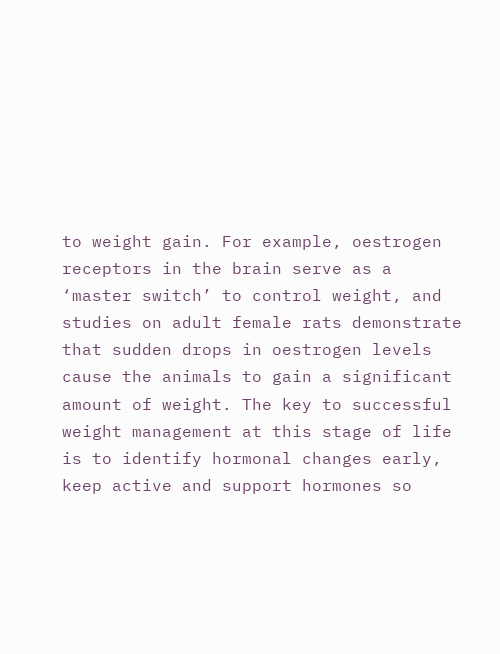to weight gain. For example, oestrogen receptors in the brain serve as a ‘master switch’ to control weight, and studies on adult female rats demonstrate that sudden drops in oestrogen levels cause the animals to gain a significant amount of weight. The key to successful weight management at this stage of life is to identify hormonal changes early, keep active and support hormones so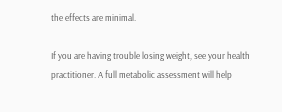the effects are minimal.

If you are having trouble losing weight, see your health practitioner. A full metabolic assessment will help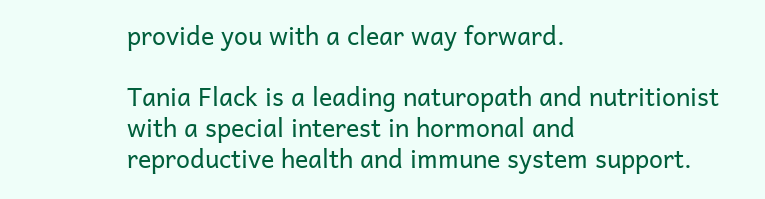provide you with a clear way forward.

Tania Flack is a leading naturopath and nutritionist with a special interest in hormonal and
reproductive health and immune system support.